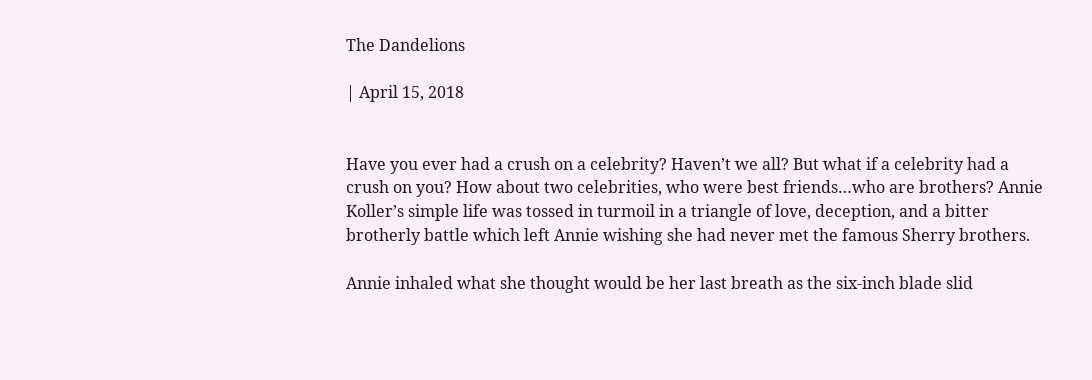The Dandelions

| April 15, 2018


Have you ever had a crush on a celebrity? Haven’t we all? But what if a celebrity had a crush on you? How about two celebrities, who were best friends…who are brothers? Annie Koller’s simple life was tossed in turmoil in a triangle of love, deception, and a bitter brotherly battle which left Annie wishing she had never met the famous Sherry brothers.

Annie inhaled what she thought would be her last breath as the six-inch blade slid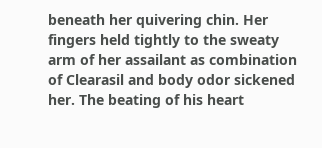beneath her quivering chin. Her fingers held tightly to the sweaty arm of her assailant as combination of Clearasil and body odor sickened her. The beating of his heart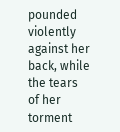pounded violently against her back, while the tears of her torment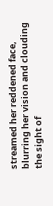streamed her reddened face, blurring her vision and clouding the sight of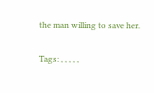the man willing to save her.

Tags: , , , , ,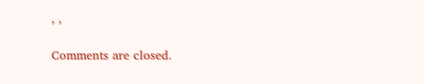, ,

Comments are closed.